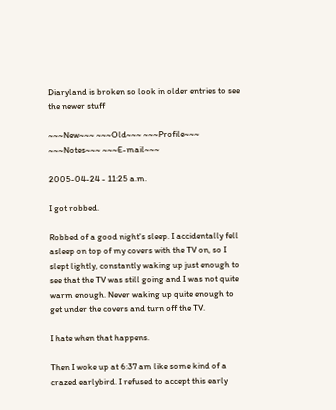Diaryland is broken so look in older entries to see the newer stuff

~~~New~~~ ~~~Old~~~ ~~~Profile~~~ ~~~Notes~~~ ~~~E-mail~~~

2005-04-24 - 11:25 a.m.

I got robbed.

Robbed of a good night's sleep. I accidentally fell asleep on top of my covers with the TV on, so I slept lightly, constantly waking up just enough to see that the TV was still going and I was not quite warm enough. Never waking up quite enough to get under the covers and turn off the TV.

I hate when that happens.

Then I woke up at 6:37 am like some kind of a crazed earlybird. I refused to accept this early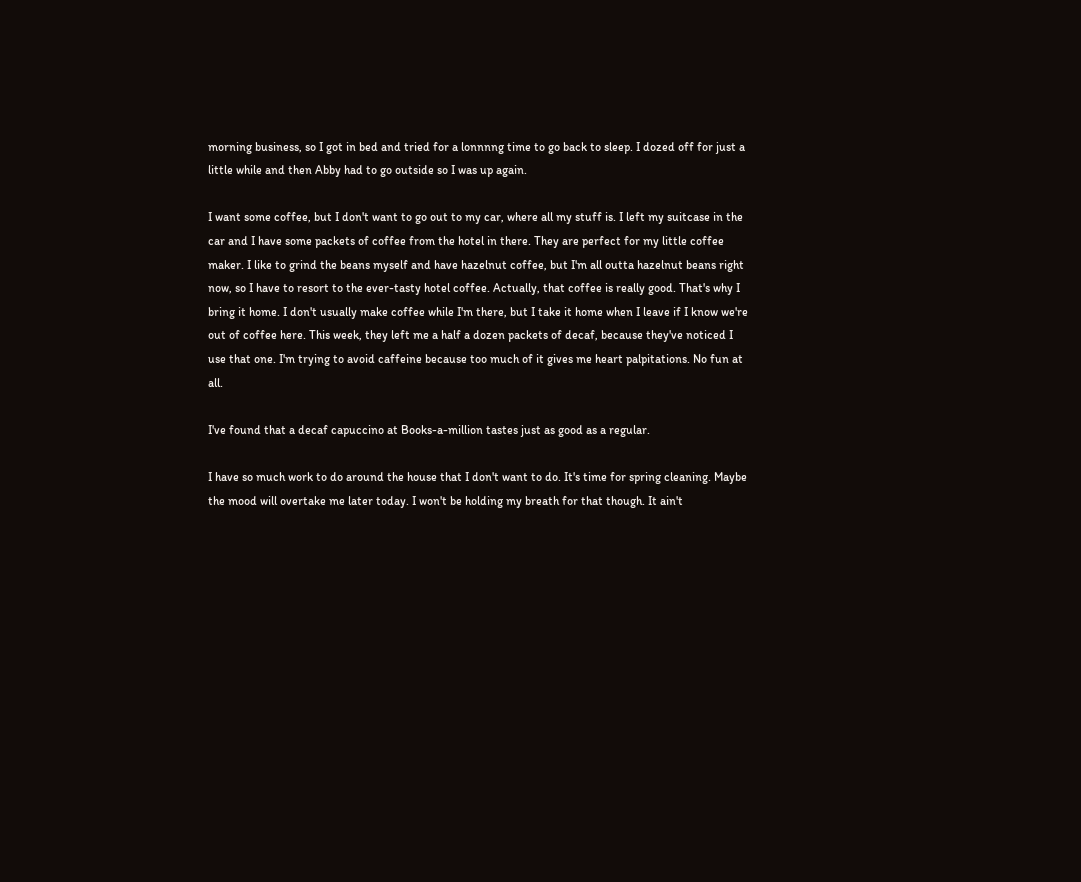morning business, so I got in bed and tried for a lonnnng time to go back to sleep. I dozed off for just a little while and then Abby had to go outside so I was up again.

I want some coffee, but I don't want to go out to my car, where all my stuff is. I left my suitcase in the car and I have some packets of coffee from the hotel in there. They are perfect for my little coffee maker. I like to grind the beans myself and have hazelnut coffee, but I'm all outta hazelnut beans right now, so I have to resort to the ever-tasty hotel coffee. Actually, that coffee is really good. That's why I bring it home. I don't usually make coffee while I'm there, but I take it home when I leave if I know we're out of coffee here. This week, they left me a half a dozen packets of decaf, because they've noticed I use that one. I'm trying to avoid caffeine because too much of it gives me heart palpitations. No fun at all.

I've found that a decaf capuccino at Books-a-million tastes just as good as a regular.

I have so much work to do around the house that I don't want to do. It's time for spring cleaning. Maybe the mood will overtake me later today. I won't be holding my breath for that though. It ain't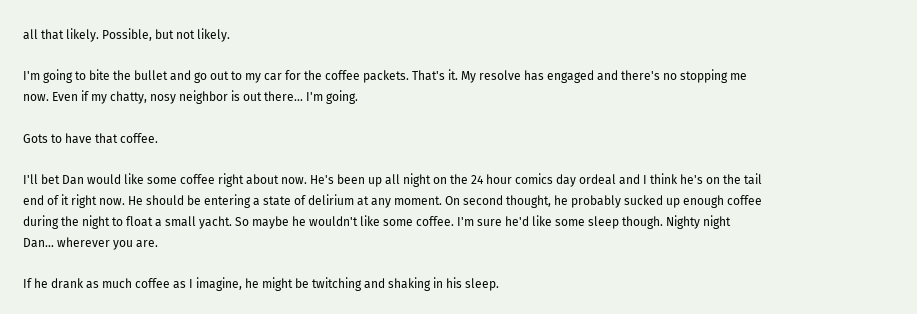all that likely. Possible, but not likely.

I'm going to bite the bullet and go out to my car for the coffee packets. That's it. My resolve has engaged and there's no stopping me now. Even if my chatty, nosy neighbor is out there... I'm going.

Gots to have that coffee.

I'll bet Dan would like some coffee right about now. He's been up all night on the 24 hour comics day ordeal and I think he's on the tail end of it right now. He should be entering a state of delirium at any moment. On second thought, he probably sucked up enough coffee during the night to float a small yacht. So maybe he wouldn't like some coffee. I'm sure he'd like some sleep though. Nighty night Dan... wherever you are.

If he drank as much coffee as I imagine, he might be twitching and shaking in his sleep.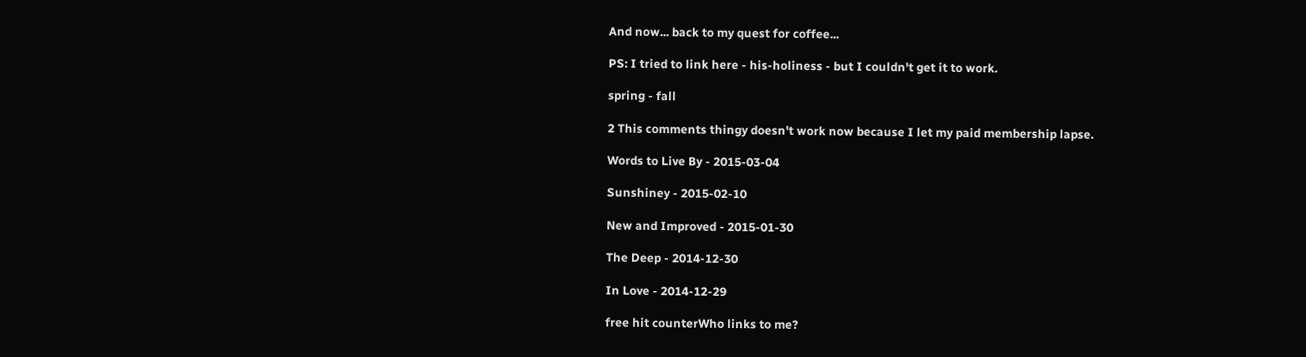And now... back to my quest for coffee...

PS: I tried to link here - his-holiness - but I couldn't get it to work.

spring - fall

2 This comments thingy doesn't work now because I let my paid membership lapse.

Words to Live By - 2015-03-04

Sunshiney - 2015-02-10

New and Improved - 2015-01-30

The Deep - 2014-12-30

In Love - 2014-12-29

free hit counterWho links to me?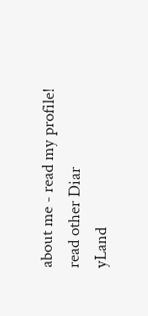about me - read my profile! read other Diar
yLand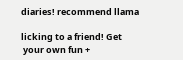diaries! recommend llama

licking to a friend! Get
 your own fun +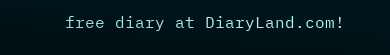free diary at DiaryLand.com!